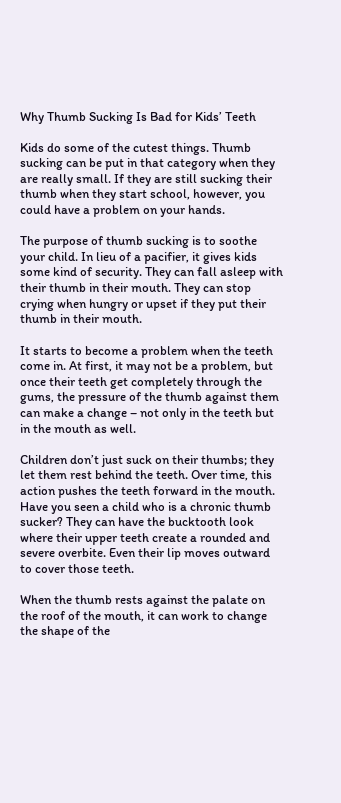Why Thumb Sucking Is Bad for Kids’ Teeth

Kids do some of the cutest things. Thumb sucking can be put in that category when they are really small. If they are still sucking their thumb when they start school, however, you could have a problem on your hands.

The purpose of thumb sucking is to soothe your child. In lieu of a pacifier, it gives kids some kind of security. They can fall asleep with their thumb in their mouth. They can stop crying when hungry or upset if they put their thumb in their mouth.

It starts to become a problem when the teeth come in. At first, it may not be a problem, but once their teeth get completely through the gums, the pressure of the thumb against them can make a change – not only in the teeth but in the mouth as well.

Children don’t just suck on their thumbs; they let them rest behind the teeth. Over time, this action pushes the teeth forward in the mouth. Have you seen a child who is a chronic thumb sucker? They can have the bucktooth look where their upper teeth create a rounded and severe overbite. Even their lip moves outward to cover those teeth.

When the thumb rests against the palate on the roof of the mouth, it can work to change the shape of the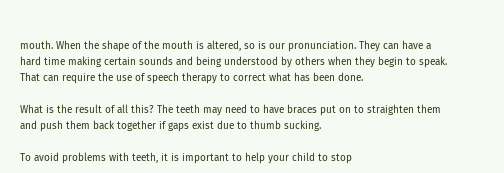mouth. When the shape of the mouth is altered, so is our pronunciation. They can have a hard time making certain sounds and being understood by others when they begin to speak. That can require the use of speech therapy to correct what has been done.

What is the result of all this? The teeth may need to have braces put on to straighten them and push them back together if gaps exist due to thumb sucking.

To avoid problems with teeth, it is important to help your child to stop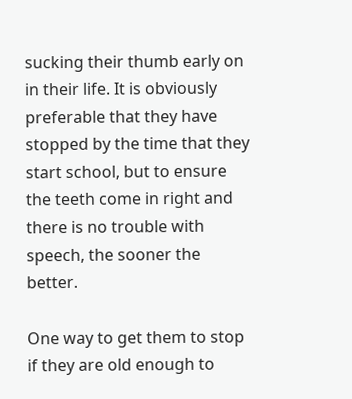sucking their thumb early on in their life. It is obviously preferable that they have stopped by the time that they start school, but to ensure the teeth come in right and there is no trouble with speech, the sooner the better.

One way to get them to stop if they are old enough to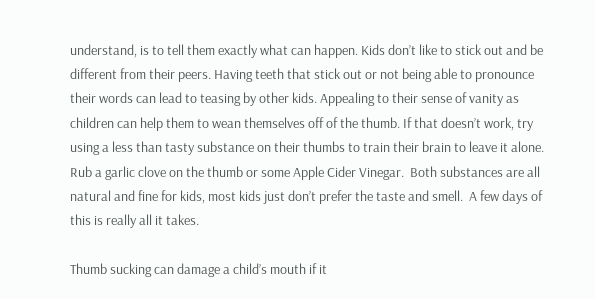understand, is to tell them exactly what can happen. Kids don’t like to stick out and be different from their peers. Having teeth that stick out or not being able to pronounce their words can lead to teasing by other kids. Appealing to their sense of vanity as children can help them to wean themselves off of the thumb. If that doesn’t work, try using a less than tasty substance on their thumbs to train their brain to leave it alone.  Rub a garlic clove on the thumb or some Apple Cider Vinegar.  Both substances are all natural and fine for kids, most kids just don’t prefer the taste and smell.  A few days of this is really all it takes.

Thumb sucking can damage a child’s mouth if it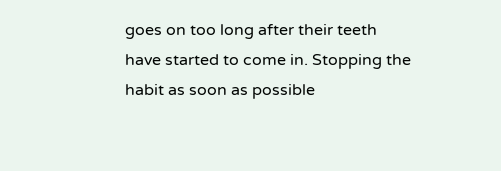goes on too long after their teeth have started to come in. Stopping the habit as soon as possible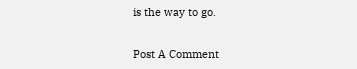is the way to go.


Post A Comment